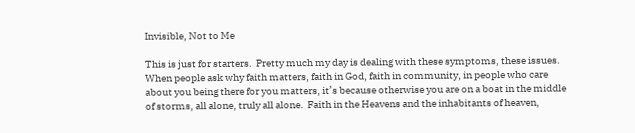Invisible, Not to Me

This is just for starters.  Pretty much my day is dealing with these symptoms, these issues.  When people ask why faith matters, faith in God, faith in community, in people who care about you being there for you matters, it’s because otherwise you are on a boat in the middle of storms, all alone, truly all alone.  Faith in the Heavens and the inhabitants of heaven,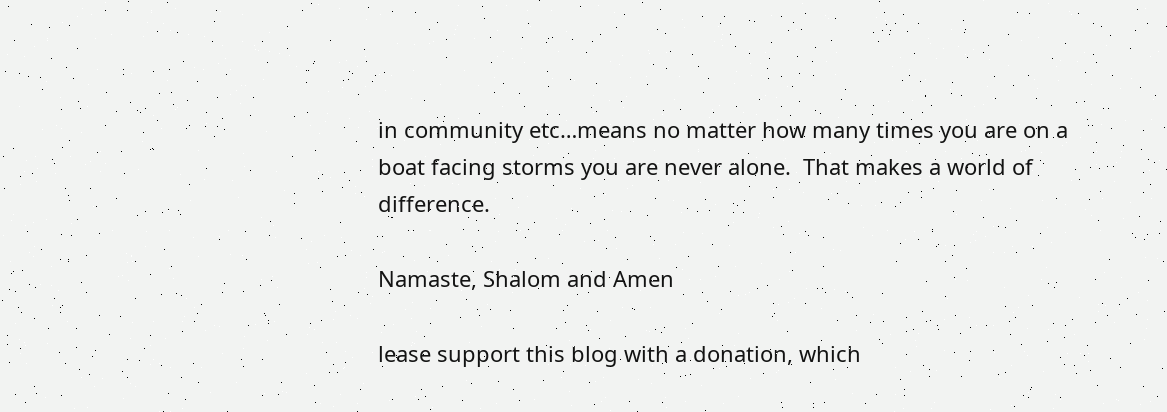in community etc…means no matter how many times you are on a boat facing storms you are never alone.  That makes a world of difference.

Namaste, Shalom and Amen

lease support this blog with a donation, which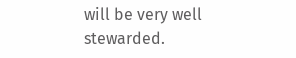will be very well stewarded.